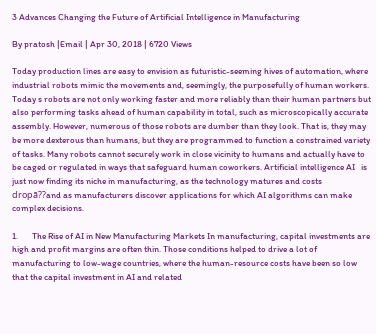3 Advances Changing the Future of Artificial Intelligence in Manufacturing

By pratosh |Email | Apr 30, 2018 | 6720 Views

Today production lines are easy to envision as futuristic-seeming hives of automation, where industrial robots mimic the movements and, seemingly, the purposefully of human workers. Today s robots are not only working faster and more reliably than their human partners but also performing tasks ahead of human capability in total, such as microscopically accurate assembly. However, numerous of those robots are dumber than they look. That is, they may be more dexterous than humans, but they are programmed to function a constrained variety of tasks. Many robots cannot securely work in close vicinity to humans and actually have to be caged or regulated in ways that safeguard human coworkers. Artificial intelligence AI   is just now finding its niche in manufacturing, as the technology matures and costs dropā??and as manufacturers discover applications for which AI algorithms can make complex decisions.

1.       The Rise of AI in New Manufacturing Markets In manufacturing, capital investments are high and profit margins are often thin. Those conditions helped to drive a lot of manufacturing to low-wage countries, where the human-resource costs have been so low that the capital investment in AI and related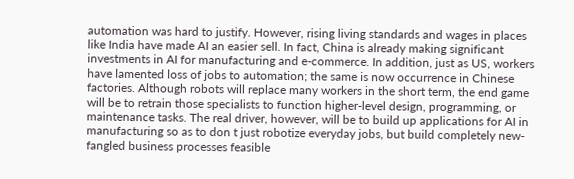automation was hard to justify. However, rising living standards and wages in places like India have made AI an easier sell. In fact, China is already making significant investments in AI for manufacturing and e-commerce. In addition, just as US, workers have lamented loss of jobs to automation; the same is now occurrence in Chinese factories. Although robots will replace many workers in the short term, the end game will be to retrain those specialists to function higher-level design, programming, or maintenance tasks. The real driver, however, will be to build up applications for AI in manufacturing so as to don t just robotize everyday jobs, but build completely new-fangled business processes feasible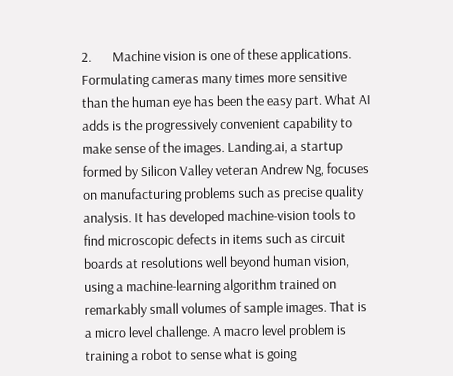2.       Machine vision is one of these applications. Formulating cameras many times more sensitive than the human eye has been the easy part. What AI adds is the progressively convenient capability to make sense of the images. Landing.ai, a startup formed by Silicon Valley veteran Andrew Ng, focuses on manufacturing problems such as precise quality analysis. It has developed machine-vision tools to find microscopic defects in items such as circuit boards at resolutions well beyond human vision, using a machine-learning algorithm trained on remarkably small volumes of sample images. That is a micro level challenge. A macro level problem is training a robot to sense what is going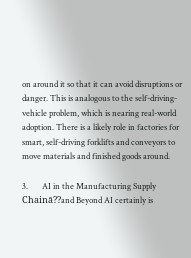on around it so that it can avoid disruptions or danger. This is analogous to the self-driving-vehicle problem, which is nearing real-world adoption. There is a likely role in factories for smart, self-driving forklifts and conveyors to move materials and finished goods around.

3.       AI in the Manufacturing Supply Chainā??and Beyond AI certainly is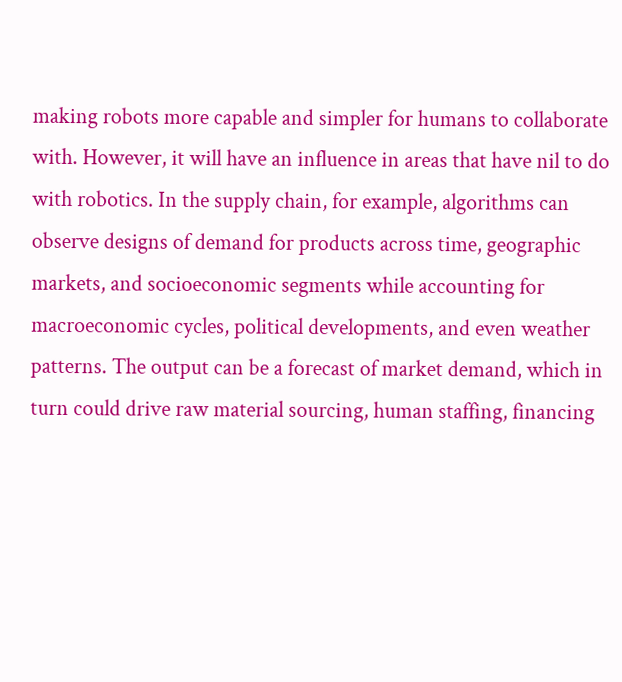making robots more capable and simpler for humans to collaborate with. However, it will have an influence in areas that have nil to do with robotics. In the supply chain, for example, algorithms can observe designs of demand for products across time, geographic markets, and socioeconomic segments while accounting for macroeconomic cycles, political developments, and even weather patterns. The output can be a forecast of market demand, which in turn could drive raw material sourcing, human staffing, financing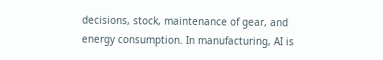decisions, stock, maintenance of gear, and energy consumption. In manufacturing, AI is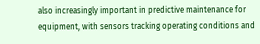also increasingly important in predictive maintenance for equipment, with sensors tracking operating conditions and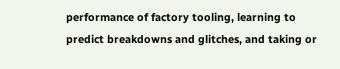performance of factory tooling, learning to predict breakdowns and glitches, and taking or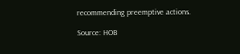recommending preemptive actions.

Source: HOB